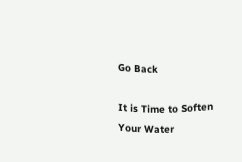Go Back

It is Time to Soften Your Water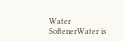Water SoftenerWater is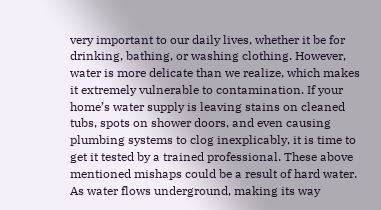very important to our daily lives, whether it be for drinking, bathing, or washing clothing. However, water is more delicate than we realize, which makes it extremely vulnerable to contamination. If your home’s water supply is leaving stains on cleaned tubs, spots on shower doors, and even causing plumbing systems to clog inexplicably, it is time to get it tested by a trained professional. These above mentioned mishaps could be a result of hard water. As water flows underground, making its way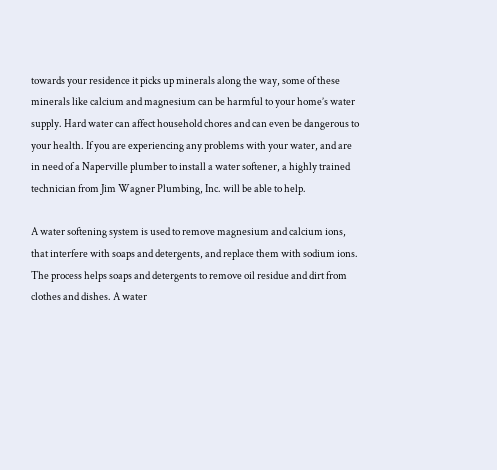towards your residence it picks up minerals along the way, some of these minerals like calcium and magnesium can be harmful to your home’s water supply. Hard water can affect household chores and can even be dangerous to your health. If you are experiencing any problems with your water, and are in need of a Naperville plumber to install a water softener, a highly trained technician from Jim Wagner Plumbing, Inc. will be able to help.

A water softening system is used to remove magnesium and calcium ions, that interfere with soaps and detergents, and replace them with sodium ions. The process helps soaps and detergents to remove oil residue and dirt from clothes and dishes. A water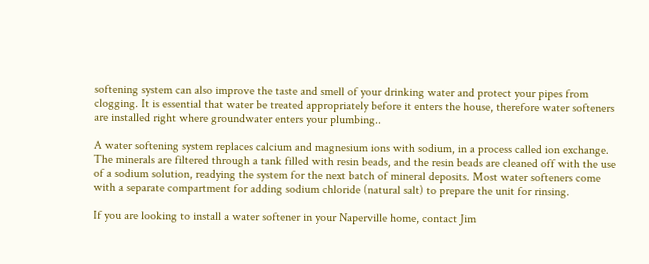softening system can also improve the taste and smell of your drinking water and protect your pipes from clogging. It is essential that water be treated appropriately before it enters the house, therefore water softeners are installed right where groundwater enters your plumbing..

A water softening system replaces calcium and magnesium ions with sodium, in a process called ion exchange. The minerals are filtered through a tank filled with resin beads, and the resin beads are cleaned off with the use of a sodium solution, readying the system for the next batch of mineral deposits. Most water softeners come with a separate compartment for adding sodium chloride (natural salt) to prepare the unit for rinsing.

If you are looking to install a water softener in your Naperville home, contact Jim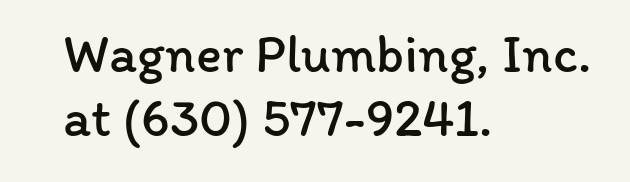Wagner Plumbing, Inc. at (630) 577-9241.